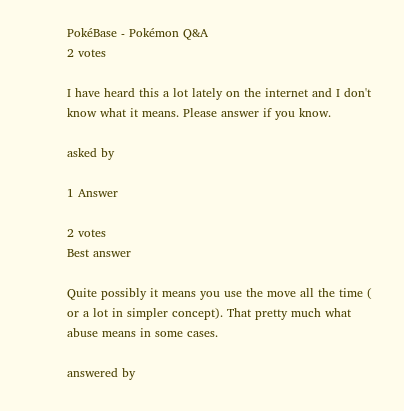PokéBase - Pokémon Q&A
2 votes

I have heard this a lot lately on the internet and I don't know what it means. Please answer if you know.

asked by

1 Answer

2 votes
Best answer

Quite possibly it means you use the move all the time ( or a lot in simpler concept). That pretty much what abuse means in some cases.

answered by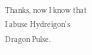Thanks, now I know that I abuse Hydreigon's Dragon Pulse.